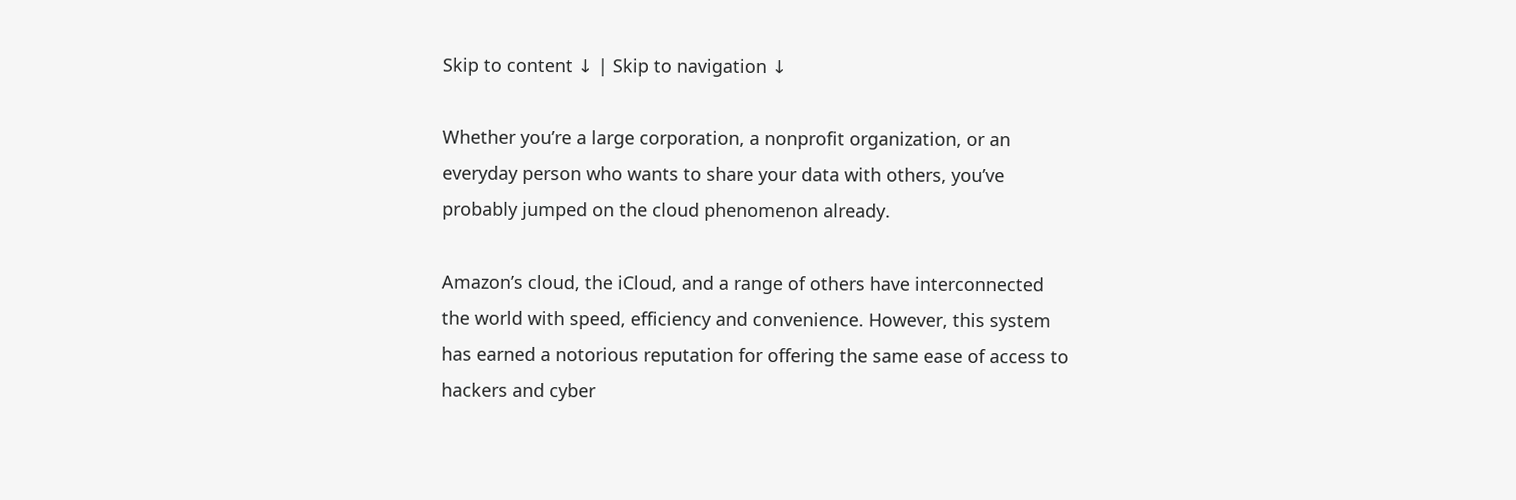Skip to content ↓ | Skip to navigation ↓

Whether you’re a large corporation, a nonprofit organization, or an everyday person who wants to share your data with others, you’ve probably jumped on the cloud phenomenon already.

Amazon’s cloud, the iCloud, and a range of others have interconnected the world with speed, efficiency and convenience. However, this system has earned a notorious reputation for offering the same ease of access to hackers and cyber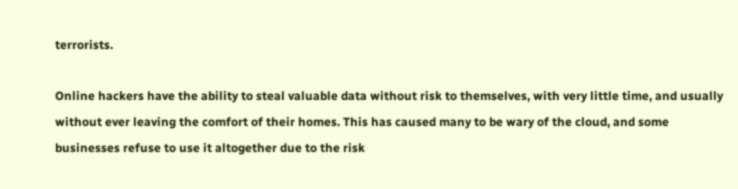terrorists.

Online hackers have the ability to steal valuable data without risk to themselves, with very little time, and usually without ever leaving the comfort of their homes. This has caused many to be wary of the cloud, and some businesses refuse to use it altogether due to the risk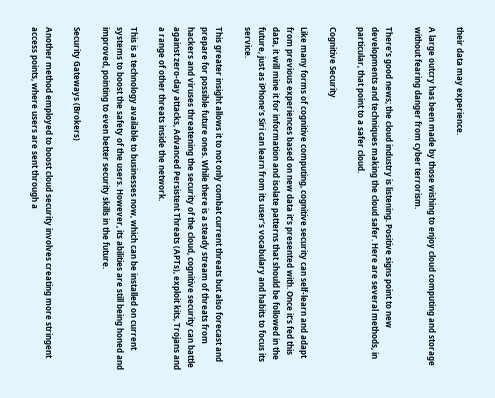their data may experience.

A large outcry has been made by those wishing to enjoy cloud computing and storage without fearing danger from cyber terrorism.

There’s good news; the cloud industry is listening. Positive signs point to new developments and techniques making the cloud safer. Here are several methods, in particular, that point to a safer cloud.

Cognitive Security

Like many forms of cognitive computing, cognitive security can self-learn and adapt from previous experiences based on new data it’s presented with. Once it’s fed this data, it will mine it for information and isolate patterns that should be followed in the future, just as iPhone’s Siri can learn from its user’s vocabulary and habits to focus its service.

This greater insight allows it to not only combat current threats but also forecast and prepare for possible future ones. While there is a steady stream of threats from hackers and viruses threatening the security of the cloud, cognitive security can battle against zero-day attacks, Advanced Persistent Threats (APTs), exploit kits, Trojans and a range of other threats inside the network.

This is a technology available to businesses now, which can be installed on current systems to boost the safety of the users. However, its abilities are still being honed and improved, pointing to even better security skills in the future.

Security Gateways (Brokers)

Another method employed to boost cloud security involves creating more stringent access points, where users are sent through a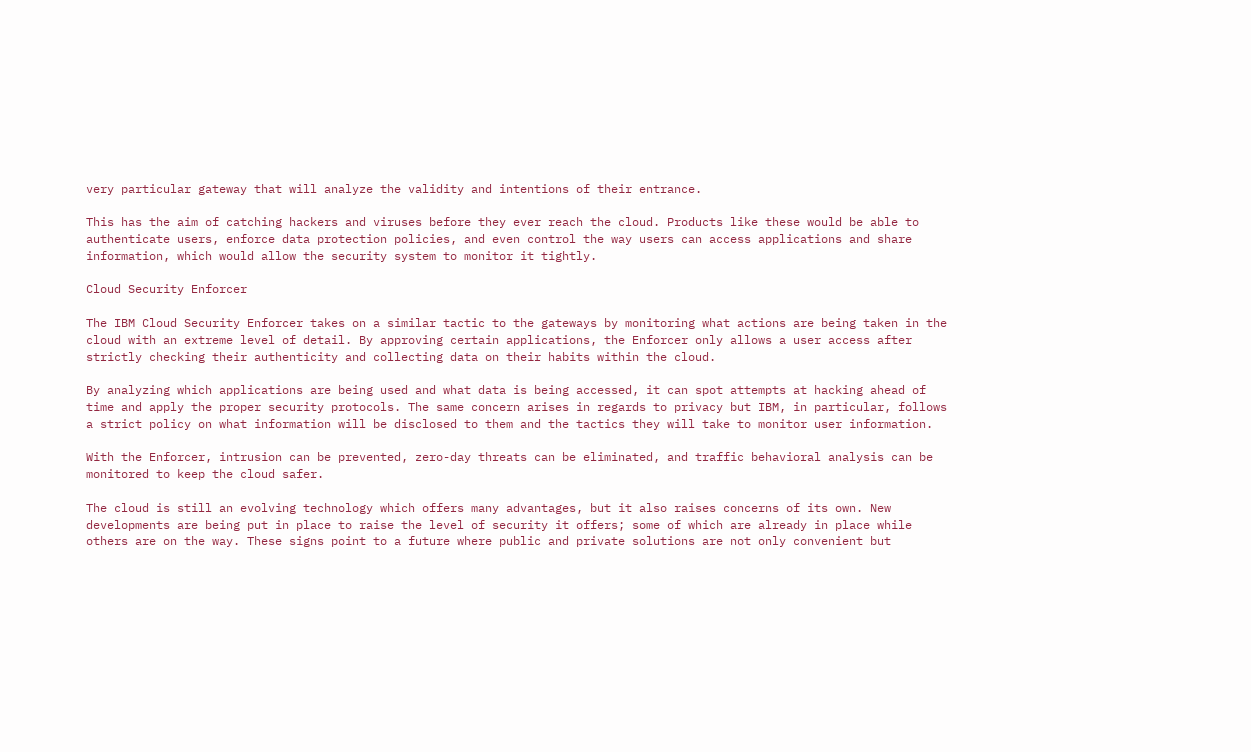very particular gateway that will analyze the validity and intentions of their entrance.

This has the aim of catching hackers and viruses before they ever reach the cloud. Products like these would be able to authenticate users, enforce data protection policies, and even control the way users can access applications and share information, which would allow the security system to monitor it tightly.

Cloud Security Enforcer

The IBM Cloud Security Enforcer takes on a similar tactic to the gateways by monitoring what actions are being taken in the cloud with an extreme level of detail. By approving certain applications, the Enforcer only allows a user access after strictly checking their authenticity and collecting data on their habits within the cloud.

By analyzing which applications are being used and what data is being accessed, it can spot attempts at hacking ahead of time and apply the proper security protocols. The same concern arises in regards to privacy but IBM, in particular, follows a strict policy on what information will be disclosed to them and the tactics they will take to monitor user information.

With the Enforcer, intrusion can be prevented, zero-day threats can be eliminated, and traffic behavioral analysis can be monitored to keep the cloud safer.

The cloud is still an evolving technology which offers many advantages, but it also raises concerns of its own. New developments are being put in place to raise the level of security it offers; some of which are already in place while others are on the way. These signs point to a future where public and private solutions are not only convenient but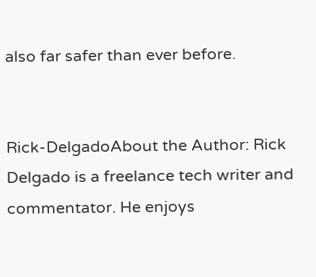also far safer than ever before.


Rick-DelgadoAbout the Author: Rick Delgado is a freelance tech writer and commentator. He enjoys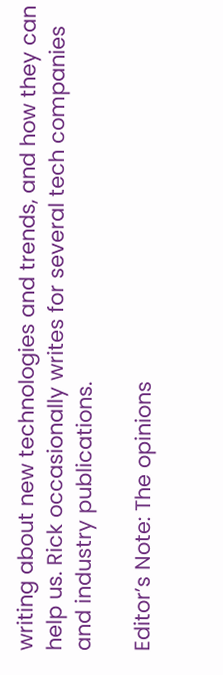writing about new technologies and trends, and how they can help us. Rick occasionally writes for several tech companies and industry publications.

Editor’s Note: The opinions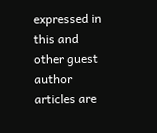expressed in this and other guest author articles are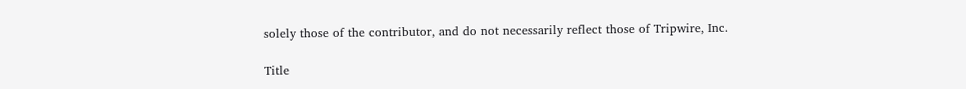solely those of the contributor, and do not necessarily reflect those of Tripwire, Inc.

Title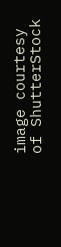image courtesy of ShutterStock